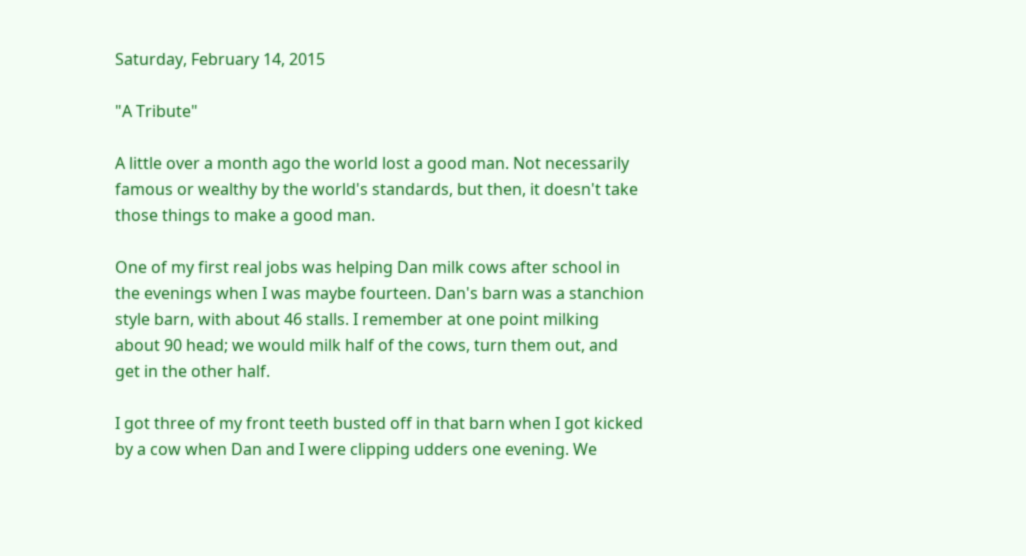Saturday, February 14, 2015

"A Tribute"

A little over a month ago the world lost a good man. Not necessarily famous or wealthy by the world's standards, but then, it doesn't take those things to make a good man.

One of my first real jobs was helping Dan milk cows after school in the evenings when I was maybe fourteen. Dan's barn was a stanchion style barn, with about 46 stalls. I remember at one point milking about 90 head; we would milk half of the cows, turn them out, and get in the other half.

I got three of my front teeth busted off in that barn when I got kicked by a cow when Dan and I were clipping udders one evening. We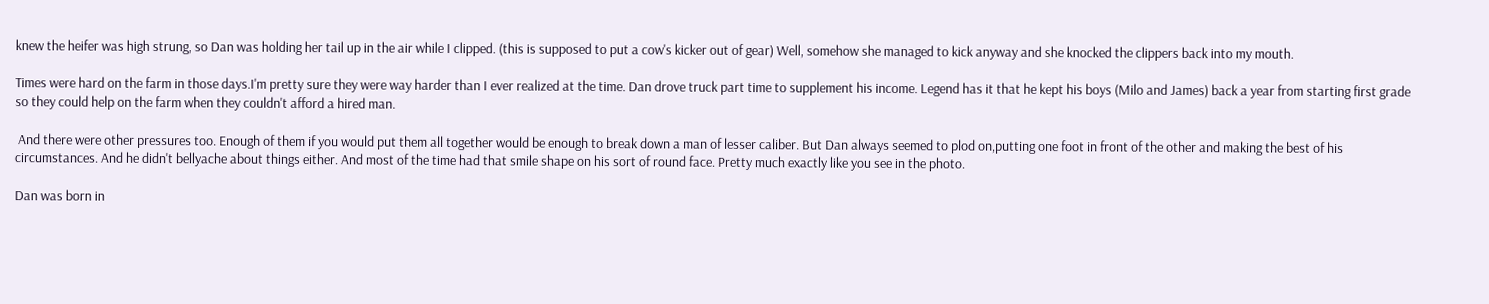knew the heifer was high strung, so Dan was holding her tail up in the air while I clipped. (this is supposed to put a cow's kicker out of gear) Well, somehow she managed to kick anyway and she knocked the clippers back into my mouth.

Times were hard on the farm in those days.I'm pretty sure they were way harder than I ever realized at the time. Dan drove truck part time to supplement his income. Legend has it that he kept his boys (Milo and James) back a year from starting first grade so they could help on the farm when they couldn't afford a hired man.

 And there were other pressures too. Enough of them if you would put them all together would be enough to break down a man of lesser caliber. But Dan always seemed to plod on,putting one foot in front of the other and making the best of his circumstances. And he didn't bellyache about things either. And most of the time had that smile shape on his sort of round face. Pretty much exactly like you see in the photo.

Dan was born in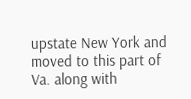upstate New York and moved to this part of Va. along with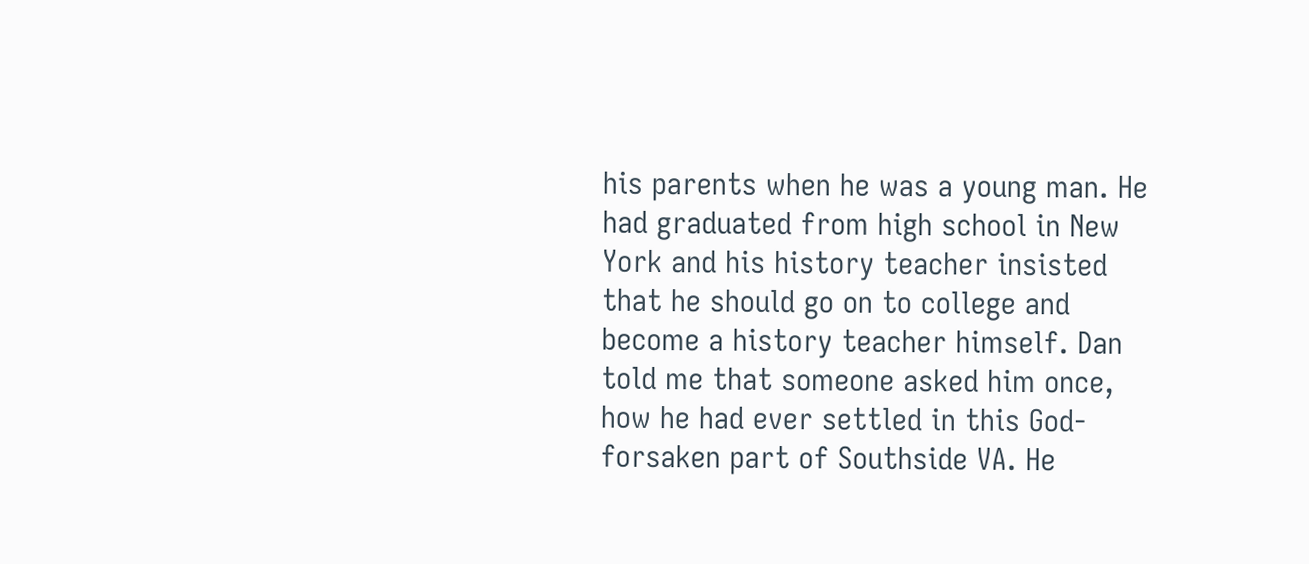his parents when he was a young man. He had graduated from high school in New York and his history teacher insisted that he should go on to college and become a history teacher himself. Dan told me that someone asked him once, how he had ever settled in this God-forsaken part of Southside VA. He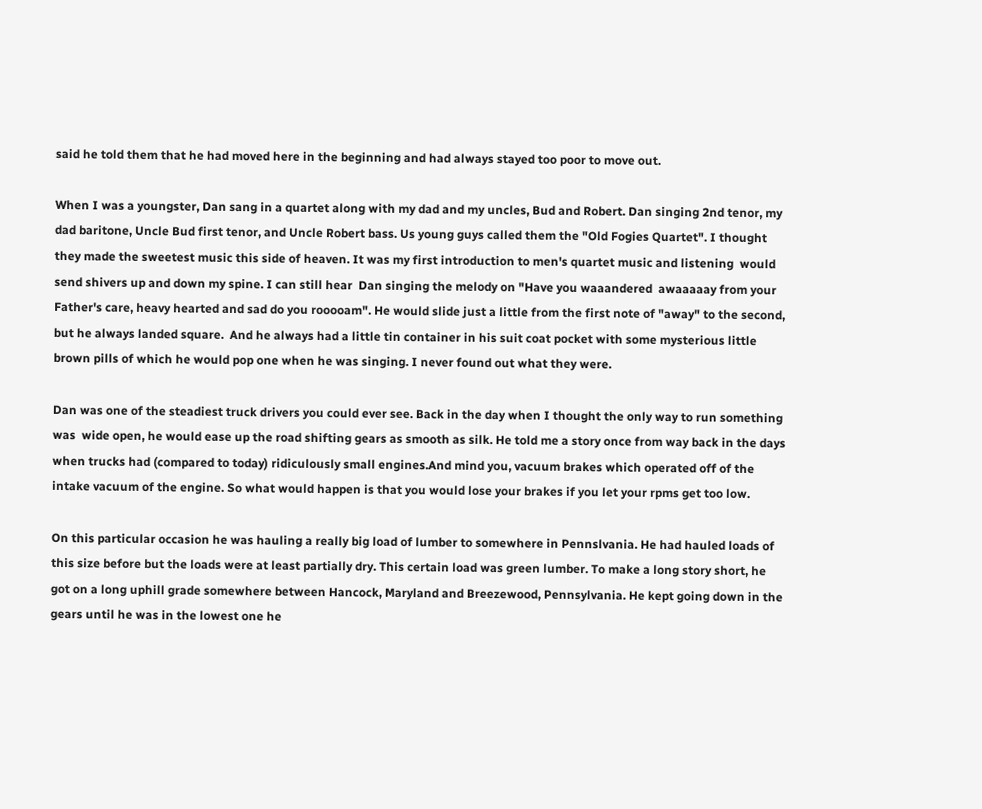said he told them that he had moved here in the beginning and had always stayed too poor to move out.

When I was a youngster, Dan sang in a quartet along with my dad and my uncles, Bud and Robert. Dan singing 2nd tenor, my dad baritone, Uncle Bud first tenor, and Uncle Robert bass. Us young guys called them the "Old Fogies Quartet". I thought they made the sweetest music this side of heaven. It was my first introduction to men's quartet music and listening  would send shivers up and down my spine. I can still hear  Dan singing the melody on "Have you waaandered  awaaaaay from your Father's care, heavy hearted and sad do you rooooam". He would slide just a little from the first note of "away" to the second, but he always landed square.  And he always had a little tin container in his suit coat pocket with some mysterious little brown pills of which he would pop one when he was singing. I never found out what they were.

Dan was one of the steadiest truck drivers you could ever see. Back in the day when I thought the only way to run something was  wide open, he would ease up the road shifting gears as smooth as silk. He told me a story once from way back in the days when trucks had (compared to today) ridiculously small engines.And mind you, vacuum brakes which operated off of the intake vacuum of the engine. So what would happen is that you would lose your brakes if you let your rpms get too low.

On this particular occasion he was hauling a really big load of lumber to somewhere in Pennslvania. He had hauled loads of this size before but the loads were at least partially dry. This certain load was green lumber. To make a long story short, he got on a long uphill grade somewhere between Hancock, Maryland and Breezewood, Pennsylvania. He kept going down in the gears until he was in the lowest one he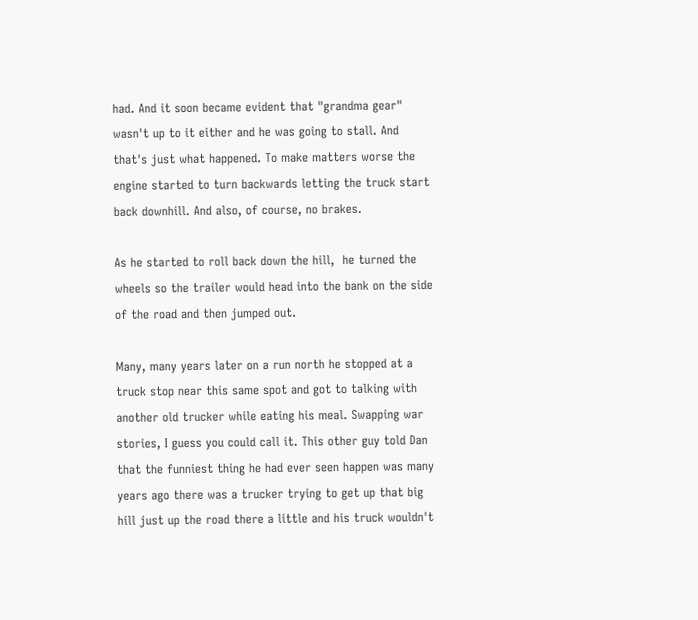had. And it soon became evident that "grandma gear" wasn't up to it either and he was going to stall. And that's just what happened. To make matters worse the engine started to turn backwards letting the truck start back downhill. And also, of course, no brakes.

As he started to roll back down the hill,  he turned the wheels so the trailer would head into the bank on the side of the road and then jumped out.

Many, many years later on a run north he stopped at a truck stop near this same spot and got to talking with another old trucker while eating his meal. Swapping war stories, I guess you could call it. This other guy told Dan that the funniest thing he had ever seen happen was many years ago there was a trucker trying to get up that big hill just up the road there a little and his truck wouldn't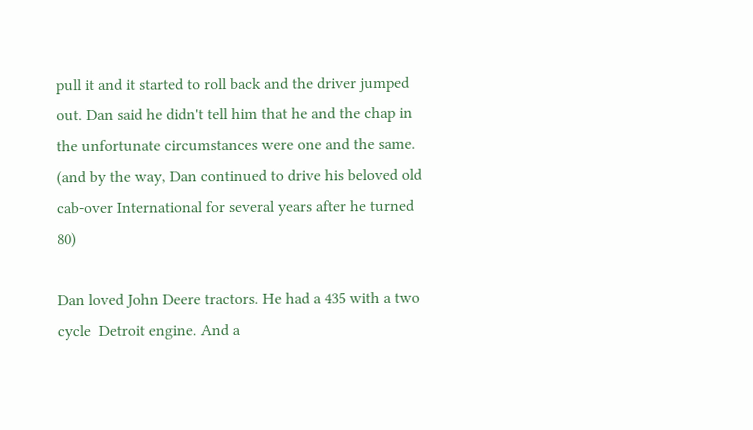pull it and it started to roll back and the driver jumped out. Dan said he didn't tell him that he and the chap in the unfortunate circumstances were one and the same. (and by the way, Dan continued to drive his beloved old cab-over International for several years after he turned 80)

Dan loved John Deere tractors. He had a 435 with a two cycle  Detroit engine. And a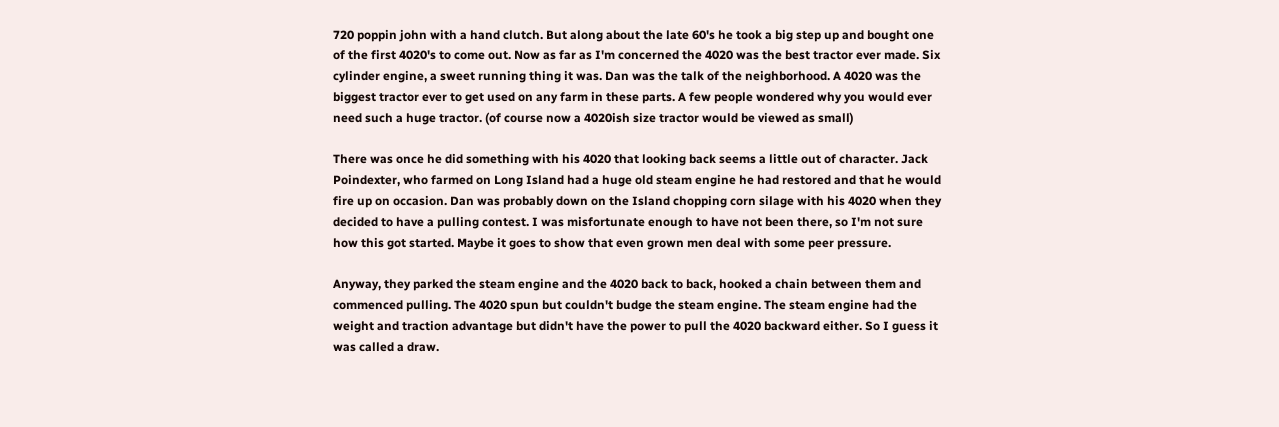720 poppin john with a hand clutch. But along about the late 60's he took a big step up and bought one of the first 4020's to come out. Now as far as I'm concerned the 4020 was the best tractor ever made. Six cylinder engine, a sweet running thing it was. Dan was the talk of the neighborhood. A 4020 was the biggest tractor ever to get used on any farm in these parts. A few people wondered why you would ever need such a huge tractor. (of course now a 4020ish size tractor would be viewed as small)

There was once he did something with his 4020 that looking back seems a little out of character. Jack Poindexter, who farmed on Long Island had a huge old steam engine he had restored and that he would fire up on occasion. Dan was probably down on the Island chopping corn silage with his 4020 when they decided to have a pulling contest. I was misfortunate enough to have not been there, so I'm not sure how this got started. Maybe it goes to show that even grown men deal with some peer pressure.

Anyway, they parked the steam engine and the 4020 back to back, hooked a chain between them and commenced pulling. The 4020 spun but couldn't budge the steam engine. The steam engine had the weight and traction advantage but didn't have the power to pull the 4020 backward either. So I guess it was called a draw.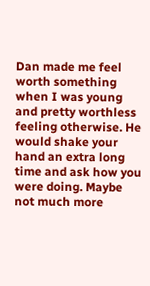Dan made me feel worth something when I was young and pretty worthless feeling otherwise. He would shake your hand an extra long time and ask how you were doing. Maybe not much more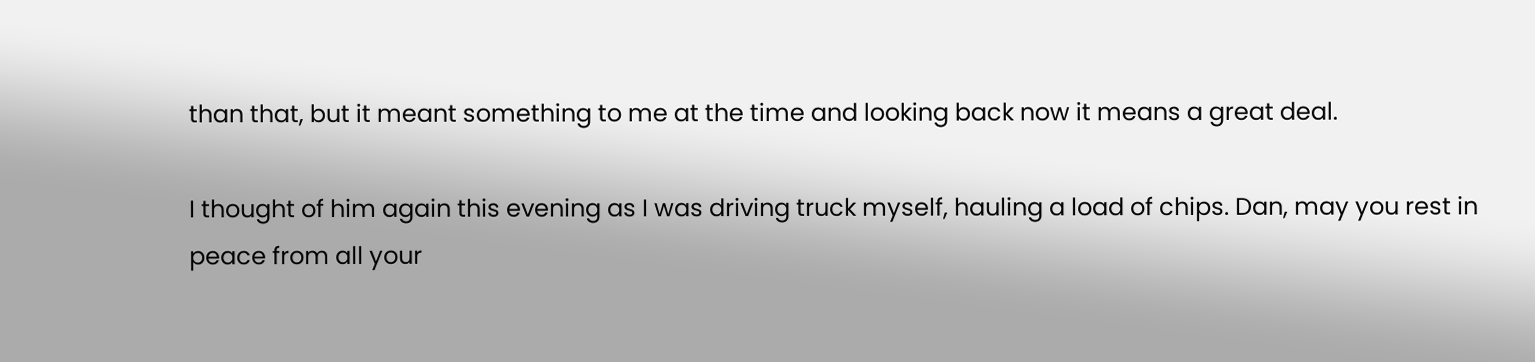than that, but it meant something to me at the time and looking back now it means a great deal.

I thought of him again this evening as I was driving truck myself, hauling a load of chips. Dan, may you rest in peace from all your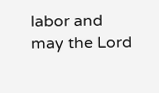labor and may the Lord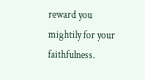reward you mightily for your faithfulness.